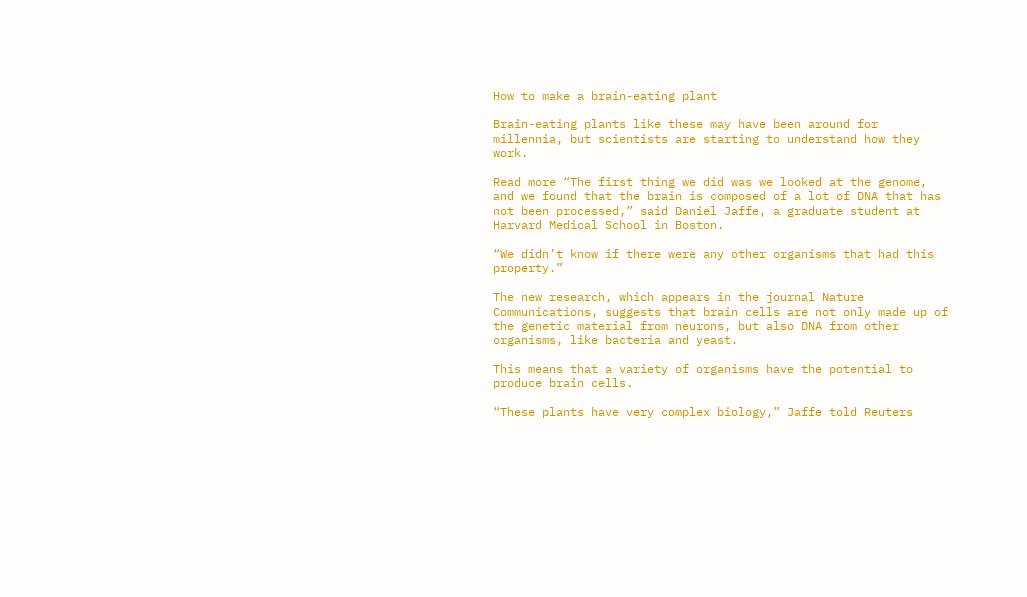How to make a brain-eating plant

Brain-eating plants like these may have been around for millennia, but scientists are starting to understand how they work.

Read more “The first thing we did was we looked at the genome, and we found that the brain is composed of a lot of DNA that has not been processed,” said Daniel Jaffe, a graduate student at Harvard Medical School in Boston.

“We didn’t know if there were any other organisms that had this property.”

The new research, which appears in the journal Nature Communications, suggests that brain cells are not only made up of the genetic material from neurons, but also DNA from other organisms, like bacteria and yeast.

This means that a variety of organisms have the potential to produce brain cells.

“These plants have very complex biology,” Jaffe told Reuters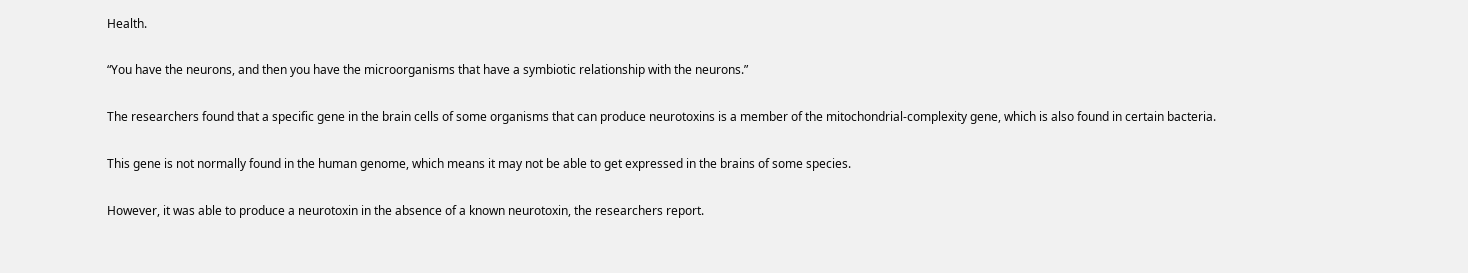Health.

“You have the neurons, and then you have the microorganisms that have a symbiotic relationship with the neurons.”

The researchers found that a specific gene in the brain cells of some organisms that can produce neurotoxins is a member of the mitochondrial-complexity gene, which is also found in certain bacteria.

This gene is not normally found in the human genome, which means it may not be able to get expressed in the brains of some species.

However, it was able to produce a neurotoxin in the absence of a known neurotoxin, the researchers report.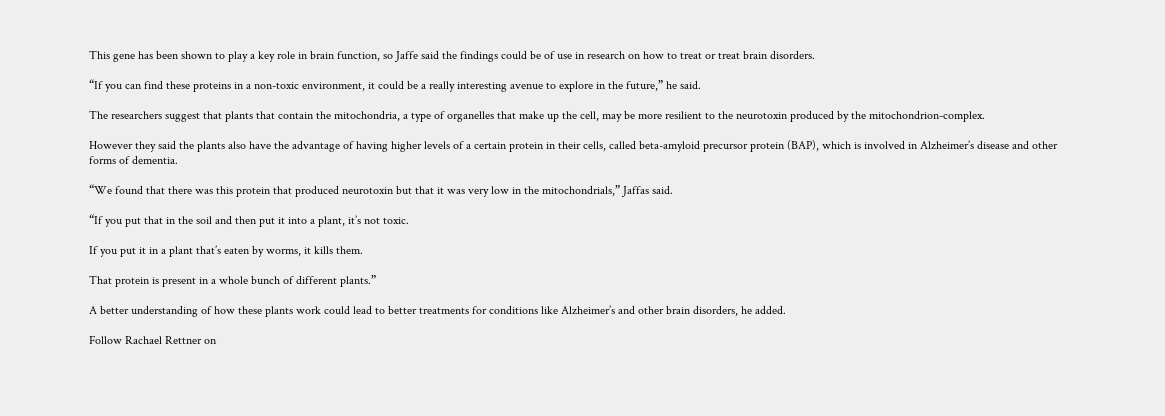This gene has been shown to play a key role in brain function, so Jaffe said the findings could be of use in research on how to treat or treat brain disorders.

“If you can find these proteins in a non-toxic environment, it could be a really interesting avenue to explore in the future,” he said.

The researchers suggest that plants that contain the mitochondria, a type of organelles that make up the cell, may be more resilient to the neurotoxin produced by the mitochondrion-complex.

However they said the plants also have the advantage of having higher levels of a certain protein in their cells, called beta-amyloid precursor protein (BAP), which is involved in Alzheimer’s disease and other forms of dementia.

“We found that there was this protein that produced neurotoxin but that it was very low in the mitochondrials,” Jaffas said.

“If you put that in the soil and then put it into a plant, it’s not toxic.

If you put it in a plant that’s eaten by worms, it kills them.

That protein is present in a whole bunch of different plants.”

A better understanding of how these plants work could lead to better treatments for conditions like Alzheimer’s and other brain disorders, he added.

Follow Rachael Rettner on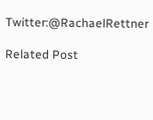Twitter:@RachaelRettner

Related Post